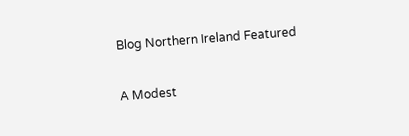Blog Northern Ireland Featured

A Modest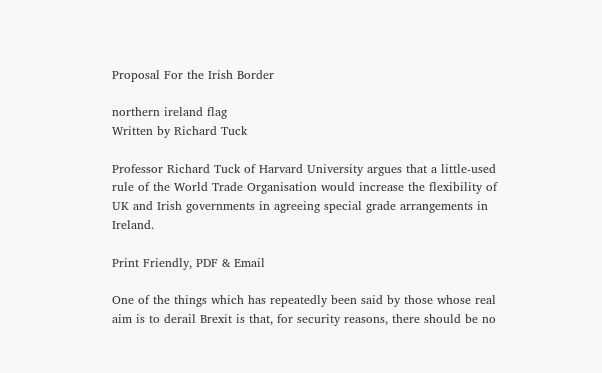Proposal For the Irish Border

northern ireland flag
Written by Richard Tuck

Professor Richard Tuck of Harvard University argues that a little-used rule of the World Trade Organisation would increase the flexibility of UK and Irish governments in agreeing special grade arrangements in Ireland.

Print Friendly, PDF & Email

One of the things which has repeatedly been said by those whose real aim is to derail Brexit is that, for security reasons, there should be no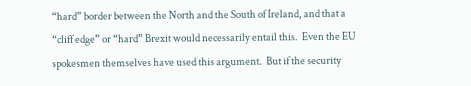“hard” border between the North and the South of Ireland, and that a “cliff edge” or “hard” Brexit would necessarily entail this.  Even the EU spokesmen themselves have used this argument.  But if the security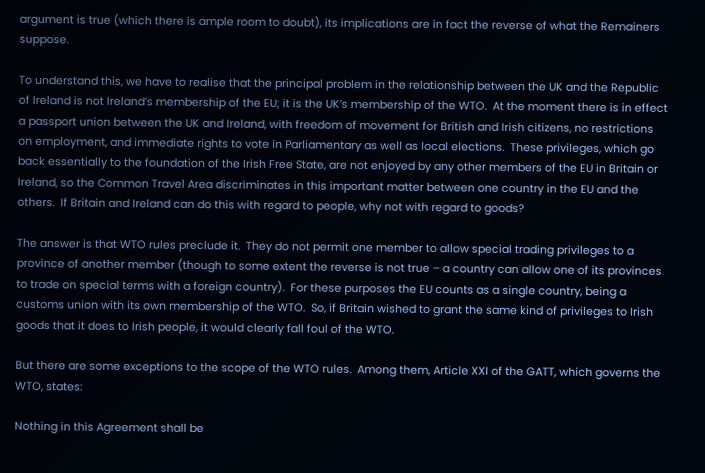argument is true (which there is ample room to doubt), its implications are in fact the reverse of what the Remainers suppose.

To understand this, we have to realise that the principal problem in the relationship between the UK and the Republic of Ireland is not Ireland’s membership of the EU; it is the UK’s membership of the WTO.  At the moment there is in effect a passport union between the UK and Ireland, with freedom of movement for British and Irish citizens, no restrictions on employment, and immediate rights to vote in Parliamentary as well as local elections.  These privileges, which go back essentially to the foundation of the Irish Free State, are not enjoyed by any other members of the EU in Britain or Ireland, so the Common Travel Area discriminates in this important matter between one country in the EU and the others.  If Britain and Ireland can do this with regard to people, why not with regard to goods?

The answer is that WTO rules preclude it.  They do not permit one member to allow special trading privileges to a province of another member (though to some extent the reverse is not true – a country can allow one of its provinces to trade on special terms with a foreign country).  For these purposes the EU counts as a single country, being a customs union with its own membership of the WTO.  So, if Britain wished to grant the same kind of privileges to Irish goods that it does to Irish people, it would clearly fall foul of the WTO.

But there are some exceptions to the scope of the WTO rules.  Among them, Article XXI of the GATT, which governs the WTO, states:

Nothing in this Agreement shall be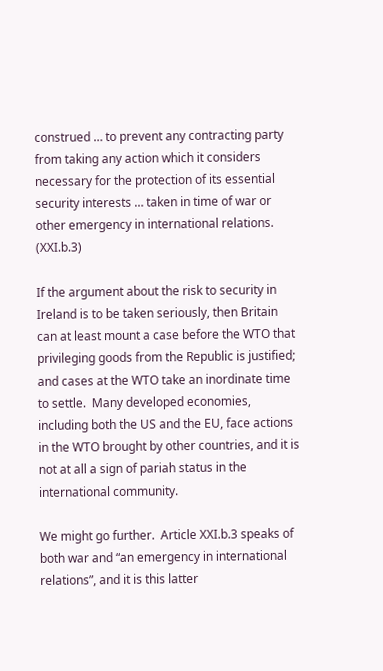construed … to prevent any contracting party from taking any action which it considers necessary for the protection of its essential security interests … taken in time of war or other emergency in international relations.  (XXI.b.3)

If the argument about the risk to security in Ireland is to be taken seriously, then Britain can at least mount a case before the WTO that privileging goods from the Republic is justified; and cases at the WTO take an inordinate time to settle.  Many developed economies, including both the US and the EU, face actions in the WTO brought by other countries, and it is not at all a sign of pariah status in the international community.

We might go further.  Article XXI.b.3 speaks of both war and “an emergency in international relations”, and it is this latter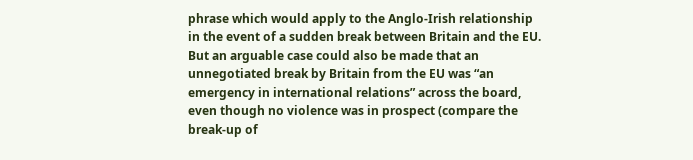phrase which would apply to the Anglo-Irish relationship in the event of a sudden break between Britain and the EU.  But an arguable case could also be made that an unnegotiated break by Britain from the EU was “an emergency in international relations” across the board, even though no violence was in prospect (compare the break-up of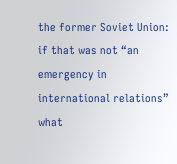the former Soviet Union: if that was not “an emergency in international relations” what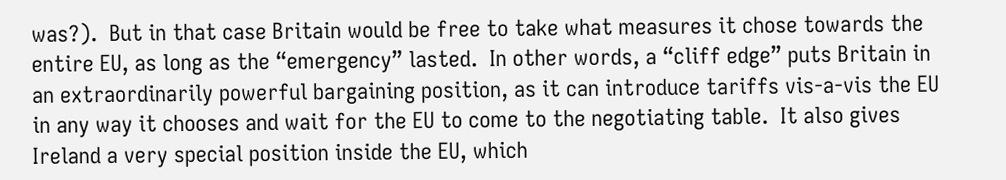was?).  But in that case Britain would be free to take what measures it chose towards the entire EU, as long as the “emergency” lasted.  In other words, a “cliff edge” puts Britain in an extraordinarily powerful bargaining position, as it can introduce tariffs vis-a-vis the EU in any way it chooses and wait for the EU to come to the negotiating table.  It also gives Ireland a very special position inside the EU, which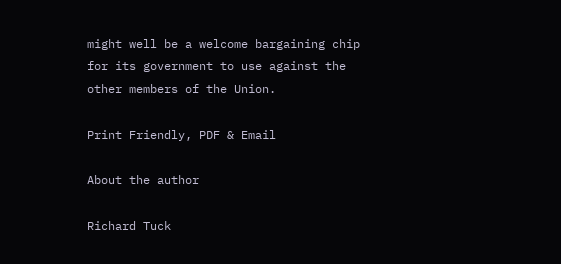might well be a welcome bargaining chip for its government to use against the other members of the Union.

Print Friendly, PDF & Email

About the author

Richard Tuck